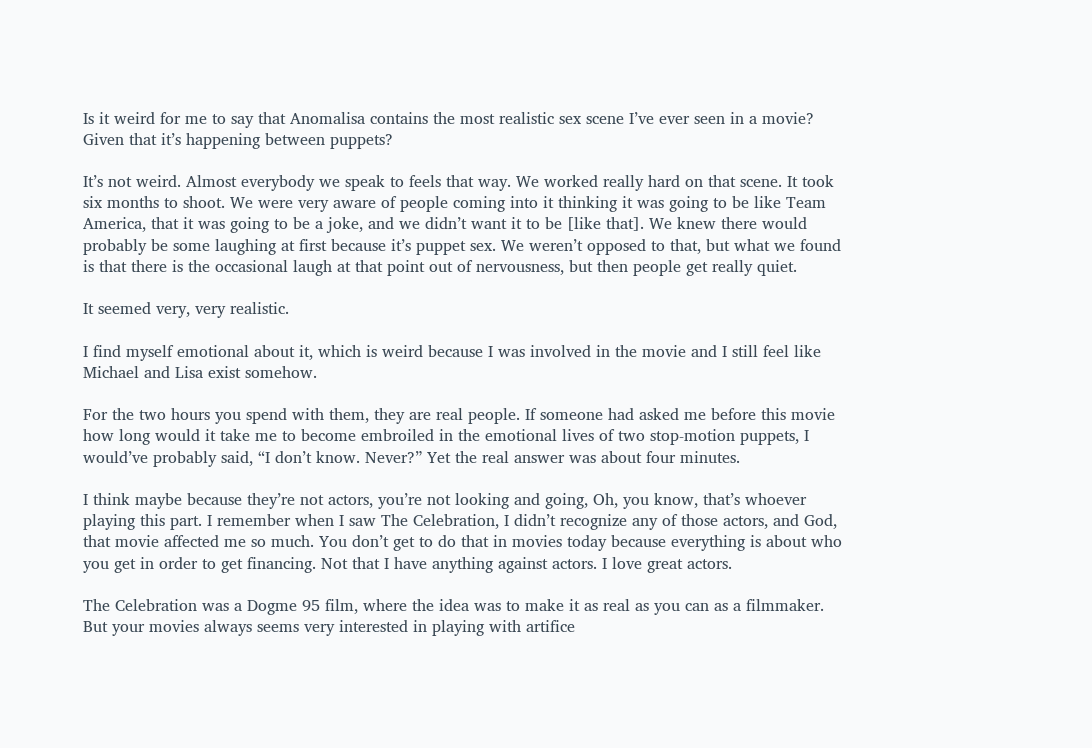Is it weird for me to say that Anomalisa contains the most realistic sex scene I’ve ever seen in a movie? Given that it’s happening between puppets?

It’s not weird. Almost everybody we speak to feels that way. We worked really hard on that scene. It took six months to shoot. We were very aware of people coming into it thinking it was going to be like Team America, that it was going to be a joke, and we didn’t want it to be [like that]. We knew there would probably be some laughing at first because it’s puppet sex. We weren’t opposed to that, but what we found is that there is the occasional laugh at that point out of nervousness, but then people get really quiet.

It seemed very, very realistic.

I find myself emotional about it, which is weird because I was involved in the movie and I still feel like Michael and Lisa exist somehow.

For the two hours you spend with them, they are real people. If someone had asked me before this movie how long would it take me to become embroiled in the emotional lives of two stop-motion puppets, I would’ve probably said, “I don’t know. Never?” Yet the real answer was about four minutes.

I think maybe because they’re not actors, you’re not looking and going, Oh, you know, that’s whoever playing this part. I remember when I saw The Celebration, I didn’t recognize any of those actors, and God, that movie affected me so much. You don’t get to do that in movies today because everything is about who you get in order to get financing. Not that I have anything against actors. I love great actors.

The Celebration was a Dogme 95 film, where the idea was to make it as real as you can as a filmmaker. But your movies always seems very interested in playing with artifice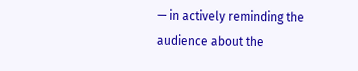— in actively reminding the audience about the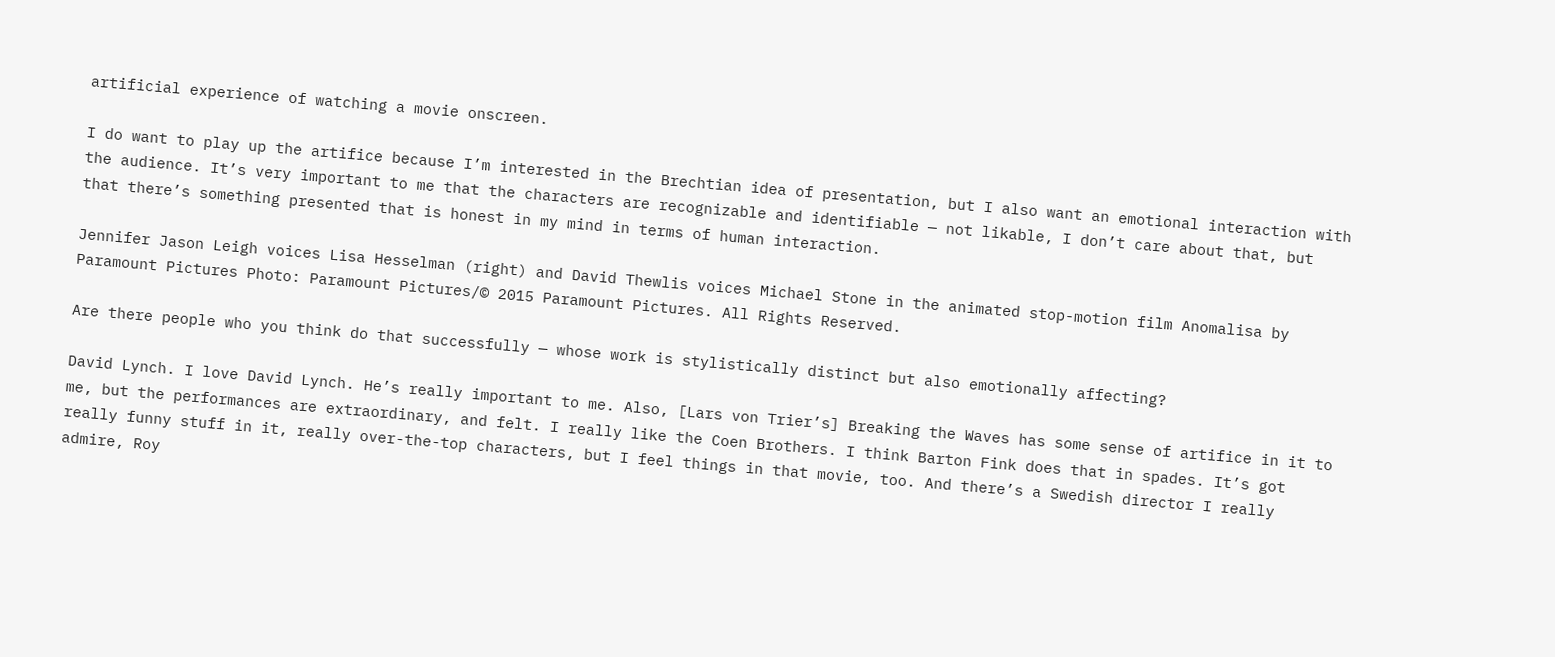artificial experience of watching a movie onscreen.

I do want to play up the artifice because I’m interested in the Brechtian idea of presentation, but I also want an emotional interaction with the audience. It’s very important to me that the characters are recognizable and identifiable — not likable, I don’t care about that, but that there’s something presented that is honest in my mind in terms of human interaction.

Jennifer Jason Leigh voices Lisa Hesselman (right) and David Thewlis voices Michael Stone in the animated stop-motion film Anomalisa by Paramount Pictures Photo: Paramount Pictures/© 2015 Paramount Pictures. All Rights Reserved.

Are there people who you think do that successfully — whose work is stylistically distinct but also emotionally affecting?

David Lynch. I love David Lynch. He’s really important to me. Also, [Lars von Trier’s] Breaking the Waves has some sense of artifice in it to me, but the performances are extraordinary, and felt. I really like the Coen Brothers. I think Barton Fink does that in spades. It’s got really funny stuff in it, really over-the-top characters, but I feel things in that movie, too. And there’s a Swedish director I really admire, Roy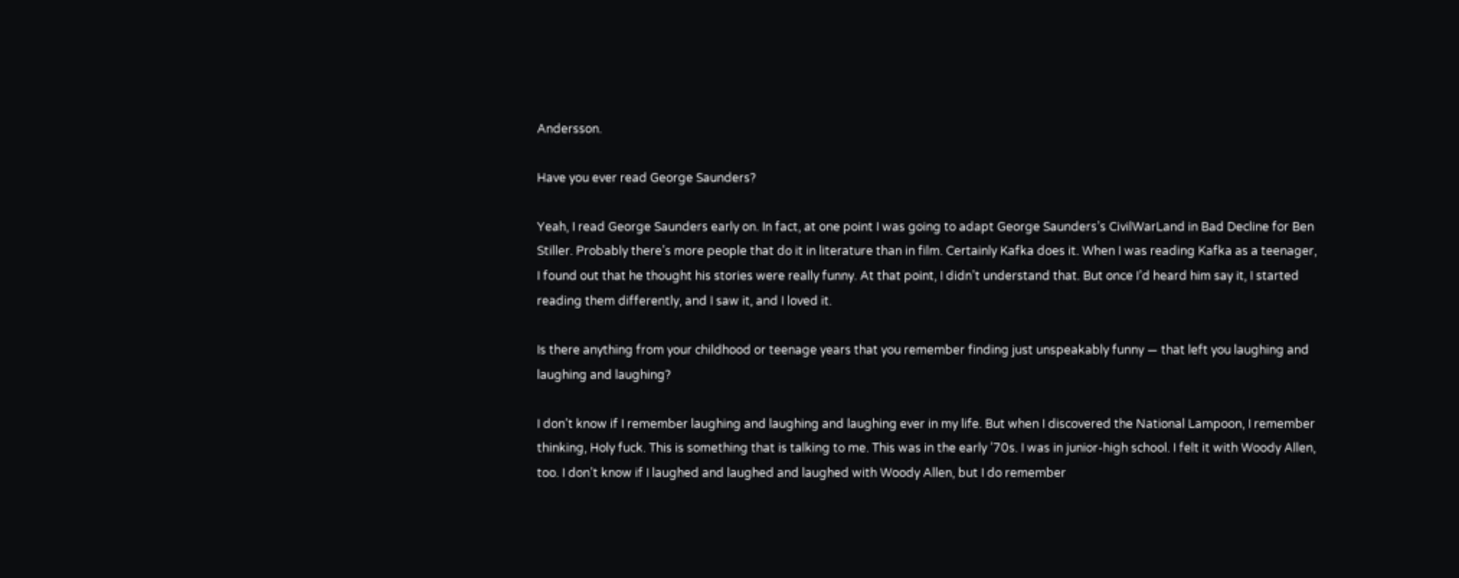Andersson.

Have you ever read George Saunders?

Yeah, I read George Saunders early on. In fact, at one point I was going to adapt George Saunders’s CivilWarLand in Bad Decline for Ben Stiller. Probably there’s more people that do it in literature than in film. Certainly Kafka does it. When I was reading Kafka as a teenager, I found out that he thought his stories were really funny. At that point, I didn’t understand that. But once I’d heard him say it, I started reading them differently, and I saw it, and I loved it.

Is there anything from your childhood or teenage years that you remember finding just unspeakably funny — that left you laughing and laughing and laughing?

I don’t know if I remember laughing and laughing and laughing ever in my life. But when I discovered the National Lampoon, I remember thinking, Holy fuck. This is something that is talking to me. This was in the early ’70s. I was in junior-high school. I felt it with Woody Allen, too. I don’t know if I laughed and laughed and laughed with Woody Allen, but I do remember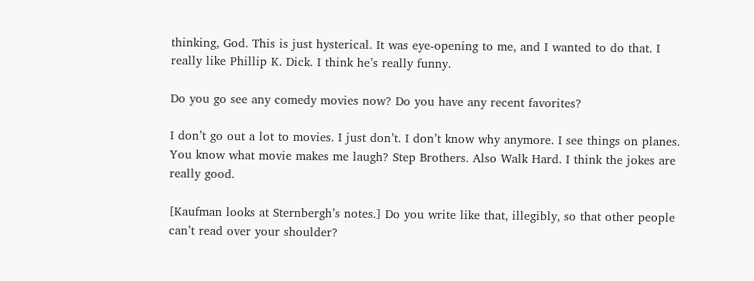thinking, God. This is just hysterical. It was eye-opening to me, and I wanted to do that. I really like Phillip K. Dick. I think he’s really funny.

Do you go see any comedy movies now? Do you have any recent favorites?

I don’t go out a lot to movies. I just don’t. I don’t know why anymore. I see things on planes. You know what movie makes me laugh? Step Brothers. Also Walk Hard. I think the jokes are really good.

[Kaufman looks at Sternbergh’s notes.] Do you write like that, illegibly, so that other people can’t read over your shoulder?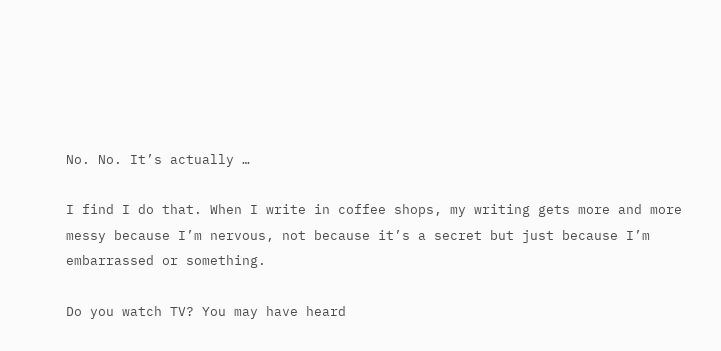No. No. It’s actually …

I find I do that. When I write in coffee shops, my writing gets more and more messy because I’m nervous, not because it’s a secret but just because I’m embarrassed or something.

Do you watch TV? You may have heard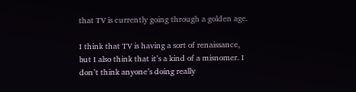that TV is currently going through a golden age.

I think that TV is having a sort of renaissance, but I also think that it’s a kind of a misnomer. I don’t think anyone’s doing really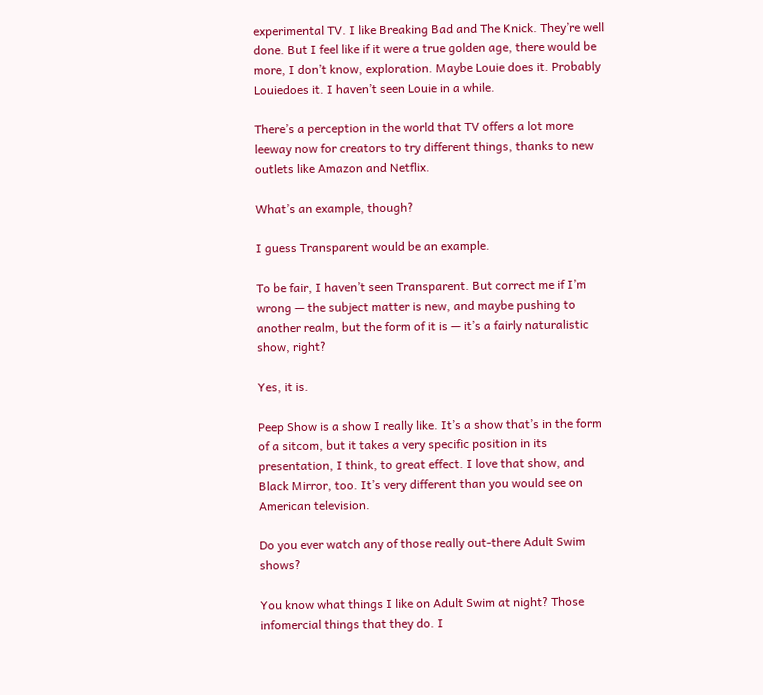experimental TV. I like Breaking Bad and The Knick. They’re well done. But I feel like if it were a true golden age, there would be more, I don’t know, exploration. Maybe Louie does it. Probably Louiedoes it. I haven’t seen Louie in a while.

There’s a perception in the world that TV offers a lot more leeway now for creators to try different things, thanks to new outlets like Amazon and Netflix.

What’s an example, though?

I guess Transparent would be an example.

To be fair, I haven’t seen Transparent. But correct me if I’m wrong — the subject matter is new, and maybe pushing to another realm, but the form of it is — it’s a fairly naturalistic show, right?

Yes, it is.

Peep Show is a show I really like. It’s a show that’s in the form of a sitcom, but it takes a very specific position in its presentation, I think, to great effect. I love that show, and Black Mirror, too. It’s very different than you would see on American television.

Do you ever watch any of those really out-there Adult Swim shows?

You know what things I like on Adult Swim at night? Those infomercial things that they do. I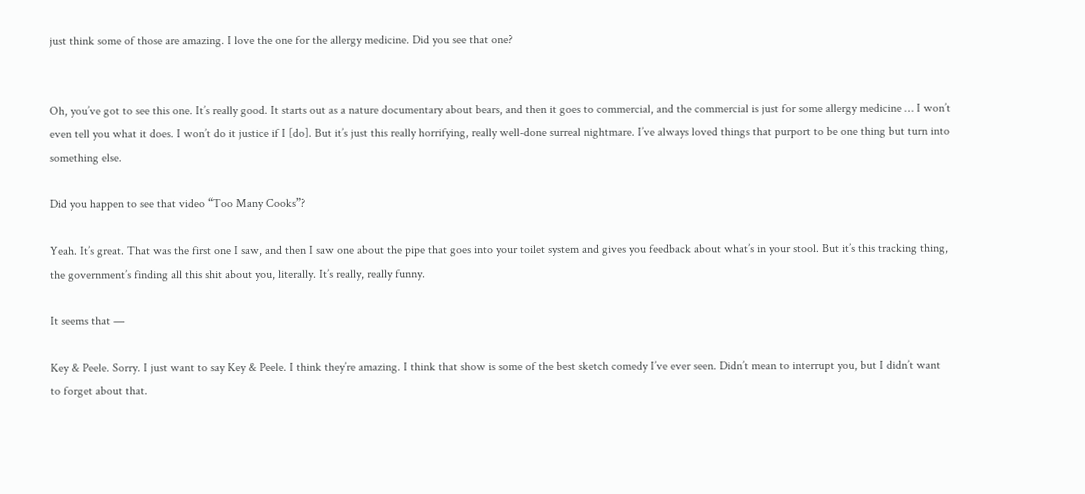just think some of those are amazing. I love the one for the allergy medicine. Did you see that one?


Oh, you’ve got to see this one. It’s really good. It starts out as a nature documentary about bears, and then it goes to commercial, and the commercial is just for some allergy medicine … I won’t even tell you what it does. I won’t do it justice if I [do]. But it’s just this really horrifying, really well-done surreal nightmare. I’ve always loved things that purport to be one thing but turn into something else.

Did you happen to see that video “Too Many Cooks”?

Yeah. It’s great. That was the first one I saw, and then I saw one about the pipe that goes into your toilet system and gives you feedback about what’s in your stool. But it’s this tracking thing, the government’s finding all this shit about you, literally. It’s really, really funny.

It seems that —

Key & Peele. Sorry. I just want to say Key & Peele. I think they’re amazing. I think that show is some of the best sketch comedy I’ve ever seen. Didn’t mean to interrupt you, but I didn’t want to forget about that.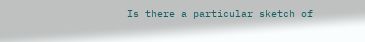Is there a particular sketch of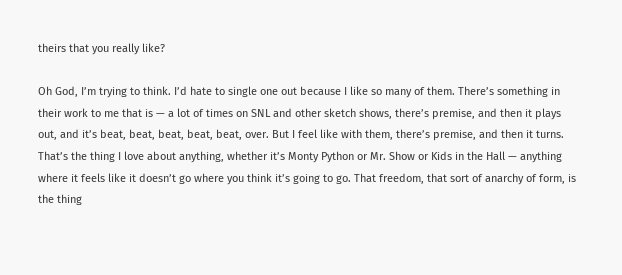theirs that you really like?

Oh God, I’m trying to think. I’d hate to single one out because I like so many of them. There’s something in their work to me that is — a lot of times on SNL and other sketch shows, there’s premise, and then it plays out, and it’s beat, beat, beat, beat, beat, over. But I feel like with them, there’s premise, and then it turns. That’s the thing I love about anything, whether it’s Monty Python or Mr. Show or Kids in the Hall — anything where it feels like it doesn’t go where you think it’s going to go. That freedom, that sort of anarchy of form, is the thing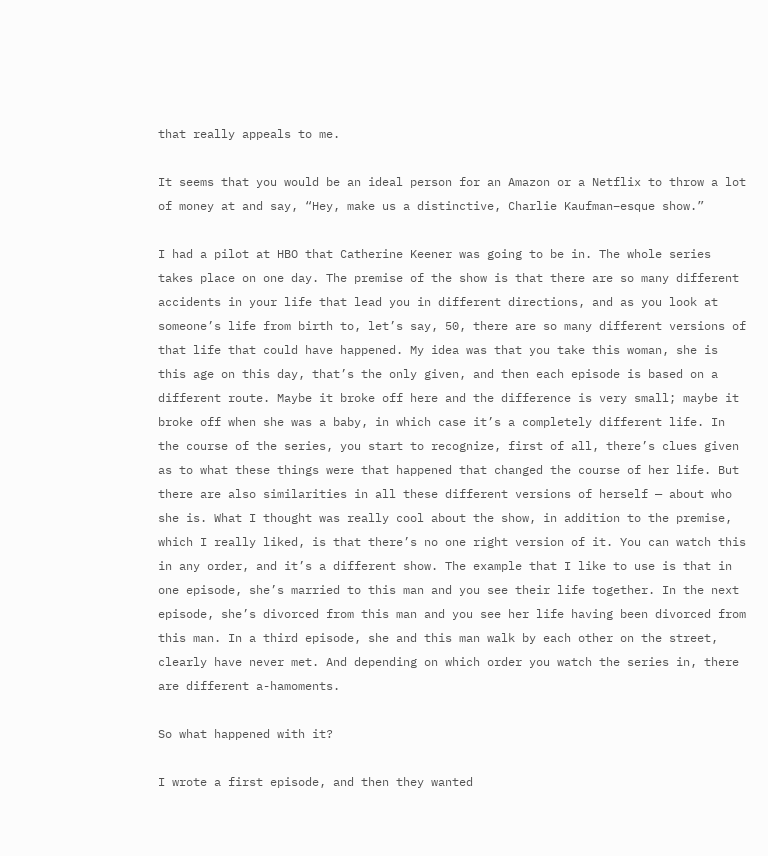that really appeals to me.

It seems that you would be an ideal person for an Amazon or a Netflix to throw a lot of money at and say, “Hey, make us a distinctive, Charlie Kaufman–esque show.”

I had a pilot at HBO that Catherine Keener was going to be in. The whole series takes place on one day. The premise of the show is that there are so many different accidents in your life that lead you in different directions, and as you look at someone’s life from birth to, let’s say, 50, there are so many different versions of that life that could have happened. My idea was that you take this woman, she is this age on this day, that’s the only given, and then each episode is based on a different route. Maybe it broke off here and the difference is very small; maybe it broke off when she was a baby, in which case it’s a completely different life. In the course of the series, you start to recognize, first of all, there’s clues given as to what these things were that happened that changed the course of her life. But there are also similarities in all these different versions of herself — about who she is. What I thought was really cool about the show, in addition to the premise, which I really liked, is that there’s no one right version of it. You can watch this in any order, and it’s a different show. The example that I like to use is that in one episode, she’s married to this man and you see their life together. In the next episode, she’s divorced from this man and you see her life having been divorced from this man. In a third episode, she and this man walk by each other on the street, clearly have never met. And depending on which order you watch the series in, there are different a-hamoments.

So what happened with it?

I wrote a first episode, and then they wanted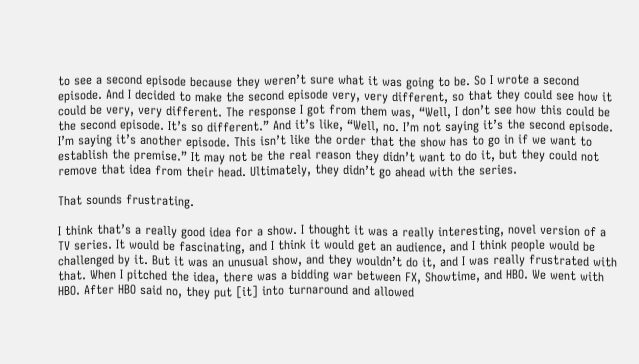to see a second episode because they weren’t sure what it was going to be. So I wrote a second episode. And I decided to make the second episode very, very different, so that they could see how it could be very, very different. The response I got from them was, “Well, I don’t see how this could be the second episode. It’s so different.” And it’s like, “Well, no. I’m not saying it’s the second episode. I’m saying it’s another episode. This isn’t like the order that the show has to go in if we want to establish the premise.” It may not be the real reason they didn’t want to do it, but they could not remove that idea from their head. Ultimately, they didn’t go ahead with the series.

That sounds frustrating.

I think that’s a really good idea for a show. I thought it was a really interesting, novel version of a TV series. It would be fascinating, and I think it would get an audience, and I think people would be challenged by it. But it was an unusual show, and they wouldn’t do it, and I was really frustrated with that. When I pitched the idea, there was a bidding war between FX, Showtime, and HBO. We went with HBO. After HBO said no, they put [it] into turnaround and allowed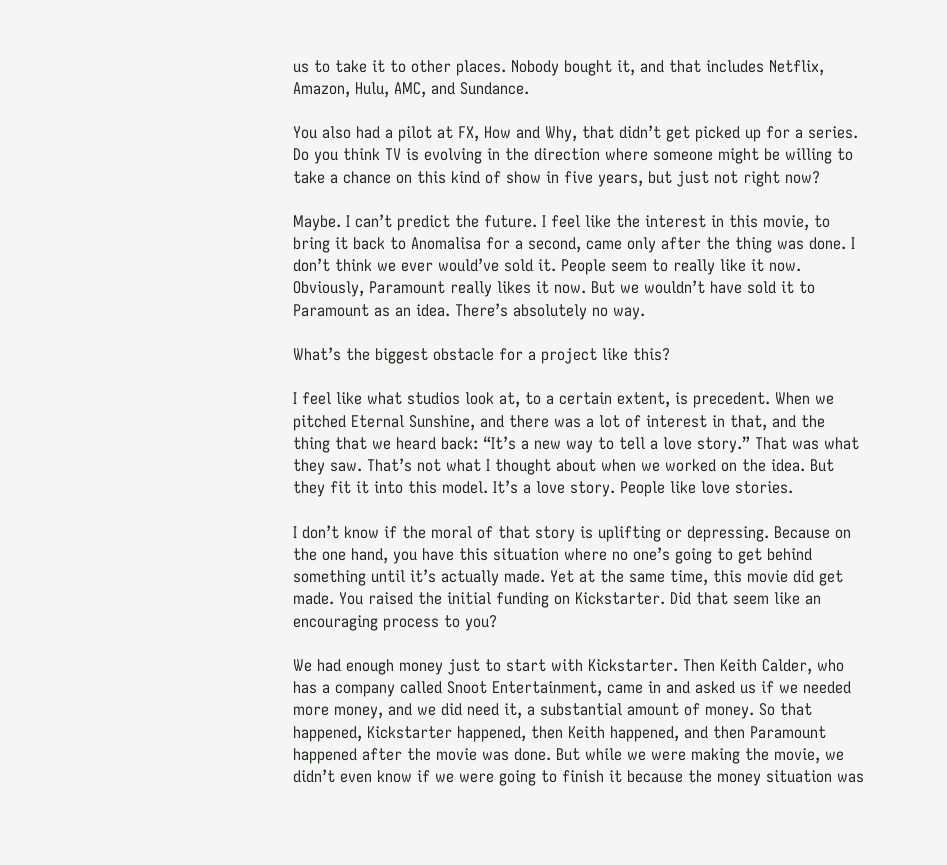us to take it to other places. Nobody bought it, and that includes Netflix, Amazon, Hulu, AMC, and Sundance.

You also had a pilot at FX, How and Why, that didn’t get picked up for a series. Do you think TV is evolving in the direction where someone might be willing to take a chance on this kind of show in five years, but just not right now?

Maybe. I can’t predict the future. I feel like the interest in this movie, to bring it back to Anomalisa for a second, came only after the thing was done. I don’t think we ever would’ve sold it. People seem to really like it now. Obviously, Paramount really likes it now. But we wouldn’t have sold it to Paramount as an idea. There’s absolutely no way.

What’s the biggest obstacle for a project like this?

I feel like what studios look at, to a certain extent, is precedent. When we pitched Eternal Sunshine, and there was a lot of interest in that, and the thing that we heard back: “It’s a new way to tell a love story.” That was what they saw. That’s not what I thought about when we worked on the idea. But they fit it into this model. It’s a love story. People like love stories.

I don’t know if the moral of that story is uplifting or depressing. Because on the one hand, you have this situation where no one’s going to get behind something until it’s actually made. Yet at the same time, this movie did get made. You raised the initial funding on Kickstarter. Did that seem like an encouraging process to you?

We had enough money just to start with Kickstarter. Then Keith Calder, who has a company called Snoot Entertainment, came in and asked us if we needed more money, and we did need it, a substantial amount of money. So that happened, Kickstarter happened, then Keith happened, and then Paramount happened after the movie was done. But while we were making the movie, we didn’t even know if we were going to finish it because the money situation was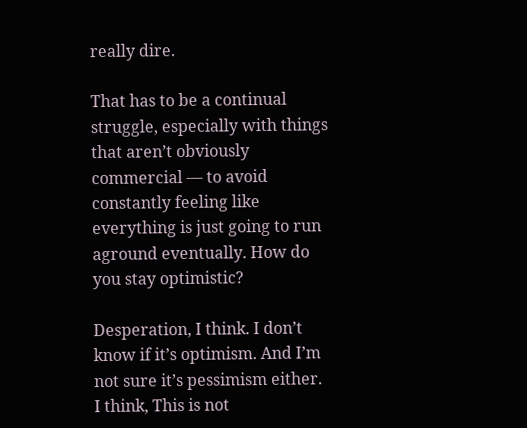really dire.

That has to be a continual struggle, especially with things that aren’t obviously commercial — to avoid constantly feeling like everything is just going to run aground eventually. How do you stay optimistic?

Desperation, I think. I don’t know if it’s optimism. And I’m not sure it’s pessimism either. I think, This is not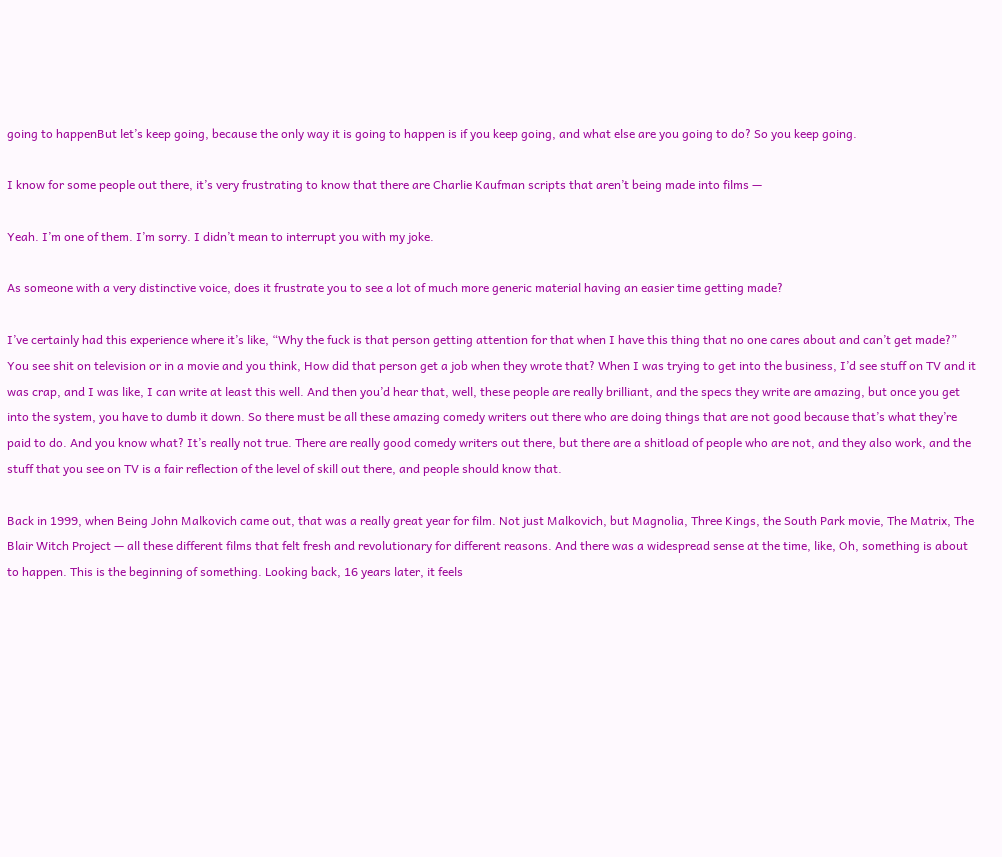going to happenBut let’s keep going, because the only way it is going to happen is if you keep going, and what else are you going to do? So you keep going.

I know for some people out there, it’s very frustrating to know that there are Charlie Kaufman scripts that aren’t being made into films —

Yeah. I’m one of them. I’m sorry. I didn’t mean to interrupt you with my joke.

As someone with a very distinctive voice, does it frustrate you to see a lot of much more generic material having an easier time getting made?

I’ve certainly had this experience where it’s like, “Why the fuck is that person getting attention for that when I have this thing that no one cares about and can’t get made?” You see shit on television or in a movie and you think, How did that person get a job when they wrote that? When I was trying to get into the business, I’d see stuff on TV and it was crap, and I was like, I can write at least this well. And then you’d hear that, well, these people are really brilliant, and the specs they write are amazing, but once you get into the system, you have to dumb it down. So there must be all these amazing comedy writers out there who are doing things that are not good because that’s what they’re paid to do. And you know what? It’s really not true. There are really good comedy writers out there, but there are a shitload of people who are not, and they also work, and the stuff that you see on TV is a fair reflection of the level of skill out there, and people should know that.

Back in 1999, when Being John Malkovich came out, that was a really great year for film. Not just Malkovich, but Magnolia, Three Kings, the South Park movie, The Matrix, The Blair Witch Project — all these different films that felt fresh and revolutionary for different reasons. And there was a widespread sense at the time, like, Oh, something is about to happen. This is the beginning of something. Looking back, 16 years later, it feels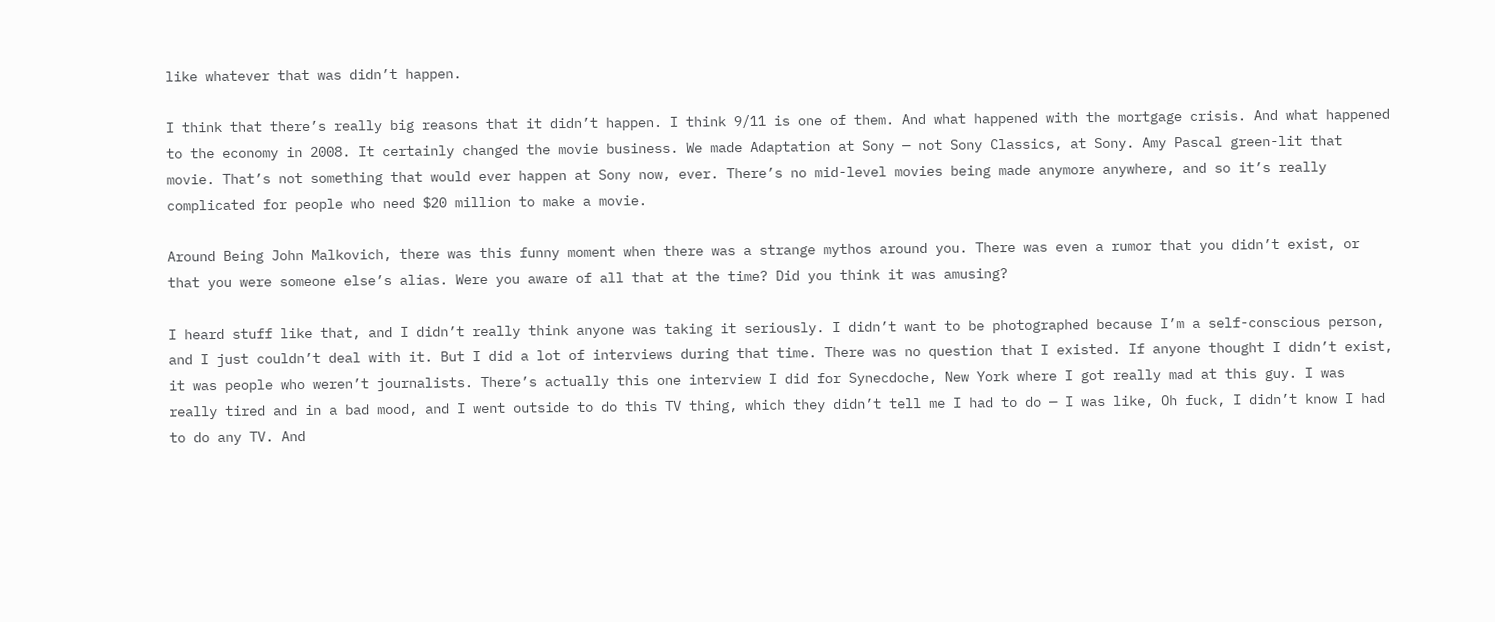like whatever that was didn’t happen.

I think that there’s really big reasons that it didn’t happen. I think 9/11 is one of them. And what happened with the mortgage crisis. And what happened to the economy in 2008. It certainly changed the movie business. We made Adaptation at Sony — not Sony Classics, at Sony. Amy Pascal green-lit that movie. That’s not something that would ever happen at Sony now, ever. There’s no mid-level movies being made anymore anywhere, and so it’s really complicated for people who need $20 million to make a movie.

Around Being John Malkovich, there was this funny moment when there was a strange mythos around you. There was even a rumor that you didn’t exist, or that you were someone else’s alias. Were you aware of all that at the time? Did you think it was amusing?

I heard stuff like that, and I didn’t really think anyone was taking it seriously. I didn’t want to be photographed because I’m a self-conscious person, and I just couldn’t deal with it. But I did a lot of interviews during that time. There was no question that I existed. If anyone thought I didn’t exist, it was people who weren’t journalists. There’s actually this one interview I did for Synecdoche, New York where I got really mad at this guy. I was really tired and in a bad mood, and I went outside to do this TV thing, which they didn’t tell me I had to do — I was like, Oh fuck, I didn’t know I had to do any TV. And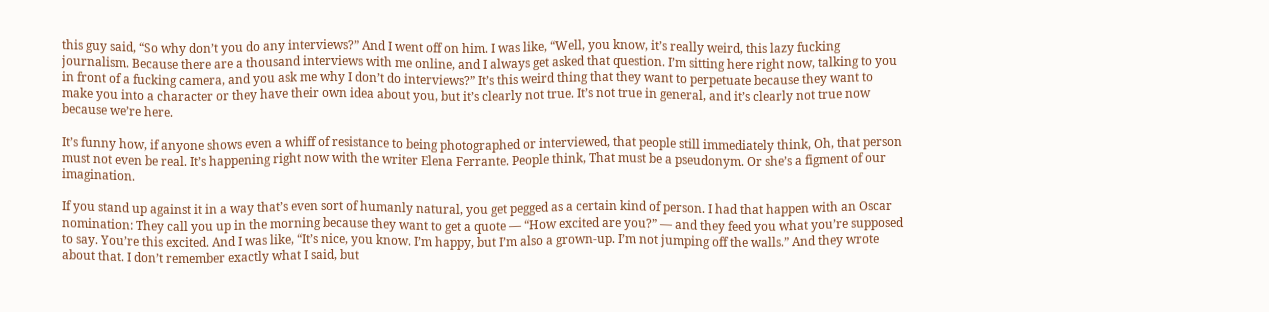this guy said, “So why don’t you do any interviews?” And I went off on him. I was like, “Well, you know, it’s really weird, this lazy fucking journalism. Because there are a thousand interviews with me online, and I always get asked that question. I’m sitting here right now, talking to you in front of a fucking camera, and you ask me why I don’t do interviews?” It’s this weird thing that they want to perpetuate because they want to make you into a character or they have their own idea about you, but it’s clearly not true. It’s not true in general, and it’s clearly not true now because we’re here.

It’s funny how, if anyone shows even a whiff of resistance to being photographed or interviewed, that people still immediately think, Oh, that person must not even be real. It’s happening right now with the writer Elena Ferrante. People think, That must be a pseudonym. Or she’s a figment of our imagination.

If you stand up against it in a way that’s even sort of humanly natural, you get pegged as a certain kind of person. I had that happen with an Oscar nomination: They call you up in the morning because they want to get a quote — “How excited are you?” — and they feed you what you’re supposed to say. You’re this excited. And I was like, “It’s nice, you know. I’m happy, but I’m also a grown-up. I’m not jumping off the walls.” And they wrote about that. I don’t remember exactly what I said, but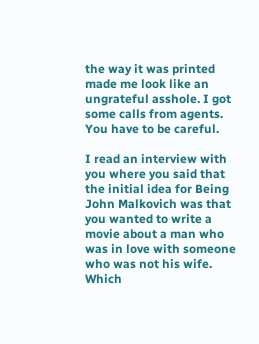the way it was printed made me look like an ungrateful asshole. I got some calls from agents. You have to be careful.

I read an interview with you where you said that the initial idea for Being John Malkovich was that you wanted to write a movie about a man who was in love with someone who was not his wife. Which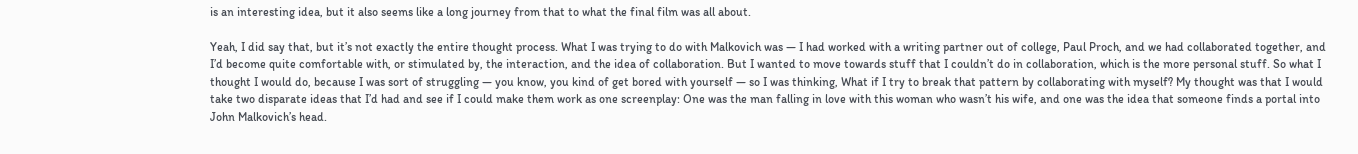is an interesting idea, but it also seems like a long journey from that to what the final film was all about.

Yeah, I did say that, but it’s not exactly the entire thought process. What I was trying to do with Malkovich was — I had worked with a writing partner out of college, Paul Proch, and we had collaborated together, and I’d become quite comfortable with, or stimulated by, the interaction, and the idea of collaboration. But I wanted to move towards stuff that I couldn’t do in collaboration, which is the more personal stuff. So what I thought I would do, because I was sort of struggling — you know, you kind of get bored with yourself — so I was thinking, What if I try to break that pattern by collaborating with myself? My thought was that I would take two disparate ideas that I’d had and see if I could make them work as one screenplay: One was the man falling in love with this woman who wasn’t his wife, and one was the idea that someone finds a portal into John Malkovich’s head.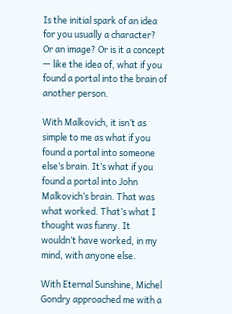Is the initial spark of an idea for you usually a character? Or an image? Or is it a concept — like the idea of, what if you found a portal into the brain of another person.

With Malkovich, it isn’t as simple to me as what if you found a portal into someone else’s brain. It’s what if you found a portal into John Malkovich’s brain. That was what worked. That’s what I thought was funny. It wouldn’t have worked, in my mind, with anyone else.

With Eternal Sunshine, Michel Gondry approached me with a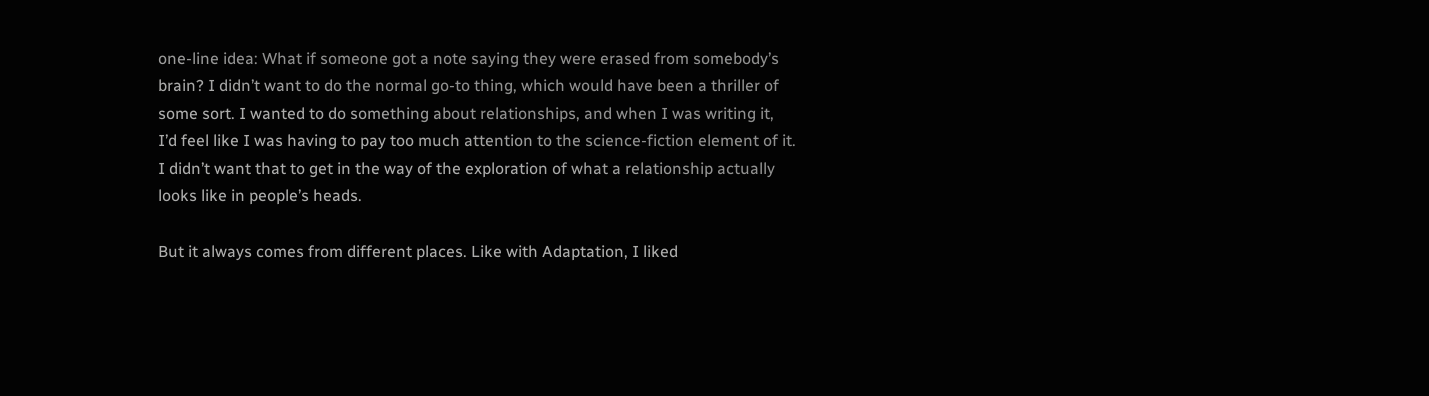one-line idea: What if someone got a note saying they were erased from somebody’s brain? I didn’t want to do the normal go-to thing, which would have been a thriller of some sort. I wanted to do something about relationships, and when I was writing it, I’d feel like I was having to pay too much attention to the science-fiction element of it. I didn’t want that to get in the way of the exploration of what a relationship actually looks like in people’s heads.

But it always comes from different places. Like with Adaptation, I liked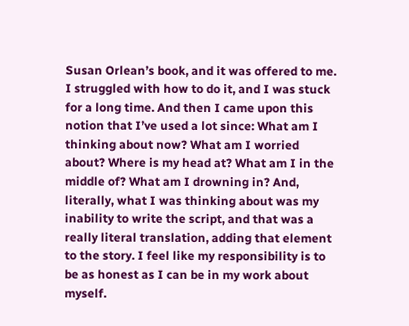Susan Orlean’s book, and it was offered to me. I struggled with how to do it, and I was stuck for a long time. And then I came upon this notion that I’ve used a lot since: What am I thinking about now? What am I worried about? Where is my head at? What am I in the middle of? What am I drowning in? And, literally, what I was thinking about was my inability to write the script, and that was a really literal translation, adding that element to the story. I feel like my responsibility is to be as honest as I can be in my work about myself.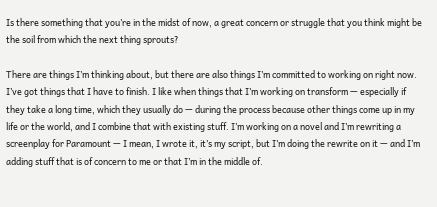Is there something that you’re in the midst of now, a great concern or struggle that you think might be the soil from which the next thing sprouts?

There are things I’m thinking about, but there are also things I’m committed to working on right now. I’ve got things that I have to finish. I like when things that I’m working on transform — especially if they take a long time, which they usually do — during the process because other things come up in my life or the world, and I combine that with existing stuff. I’m working on a novel and I’m rewriting a screenplay for Paramount — I mean, I wrote it, it’s my script, but I’m doing the rewrite on it — and I’m adding stuff that is of concern to me or that I’m in the middle of.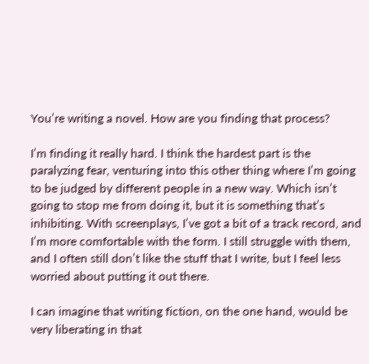You’re writing a novel. How are you finding that process?

I’m finding it really hard. I think the hardest part is the paralyzing fear, venturing into this other thing where I’m going to be judged by different people in a new way. Which isn’t going to stop me from doing it, but it is something that’s inhibiting. With screenplays, I’ve got a bit of a track record, and I’m more comfortable with the form. I still struggle with them, and I often still don’t like the stuff that I write, but I feel less worried about putting it out there.

I can imagine that writing fiction, on the one hand, would be very liberating in that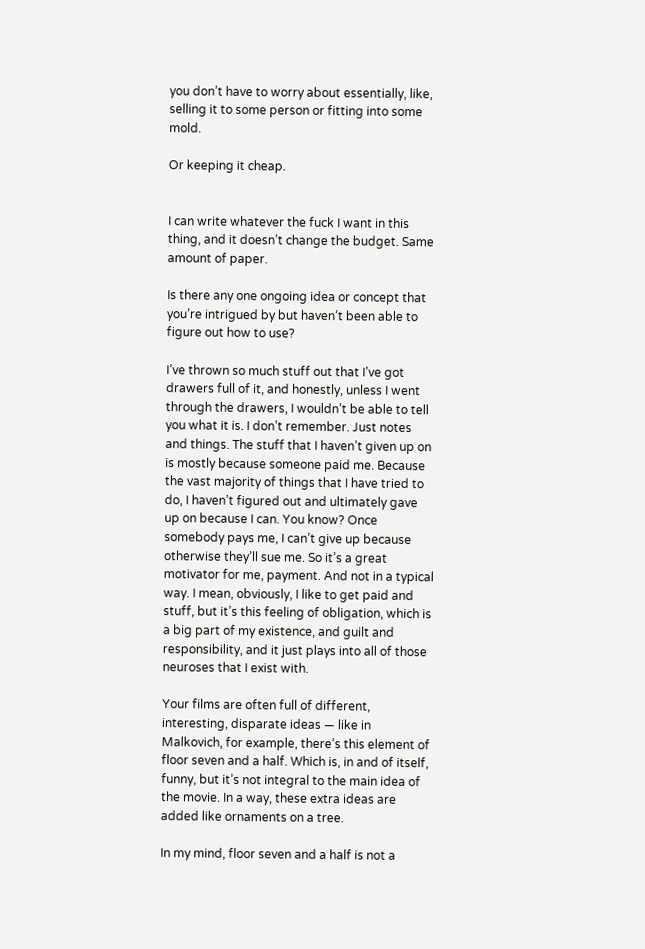you don’t have to worry about essentially, like, selling it to some person or fitting into some mold.

Or keeping it cheap.


I can write whatever the fuck I want in this thing, and it doesn’t change the budget. Same amount of paper.

Is there any one ongoing idea or concept that you’re intrigued by but haven’t been able to figure out how to use?

I’ve thrown so much stuff out that I’ve got drawers full of it, and honestly, unless I went through the drawers, I wouldn’t be able to tell you what it is. I don’t remember. Just notes and things. The stuff that I haven’t given up on is mostly because someone paid me. Because the vast majority of things that I have tried to do, I haven’t figured out and ultimately gave up on because I can. You know? Once somebody pays me, I can’t give up because otherwise they’ll sue me. So it’s a great motivator for me, payment. And not in a typical way. I mean, obviously, I like to get paid and stuff, but it’s this feeling of obligation, which is a big part of my existence, and guilt and responsibility, and it just plays into all of those neuroses that I exist with.

Your films are often full of different, interesting, disparate ideas — like in Malkovich, for example, there’s this element of floor seven and a half. Which is, in and of itself, funny, but it’s not integral to the main idea of the movie. In a way, these extra ideas are added like ornaments on a tree.

In my mind, floor seven and a half is not a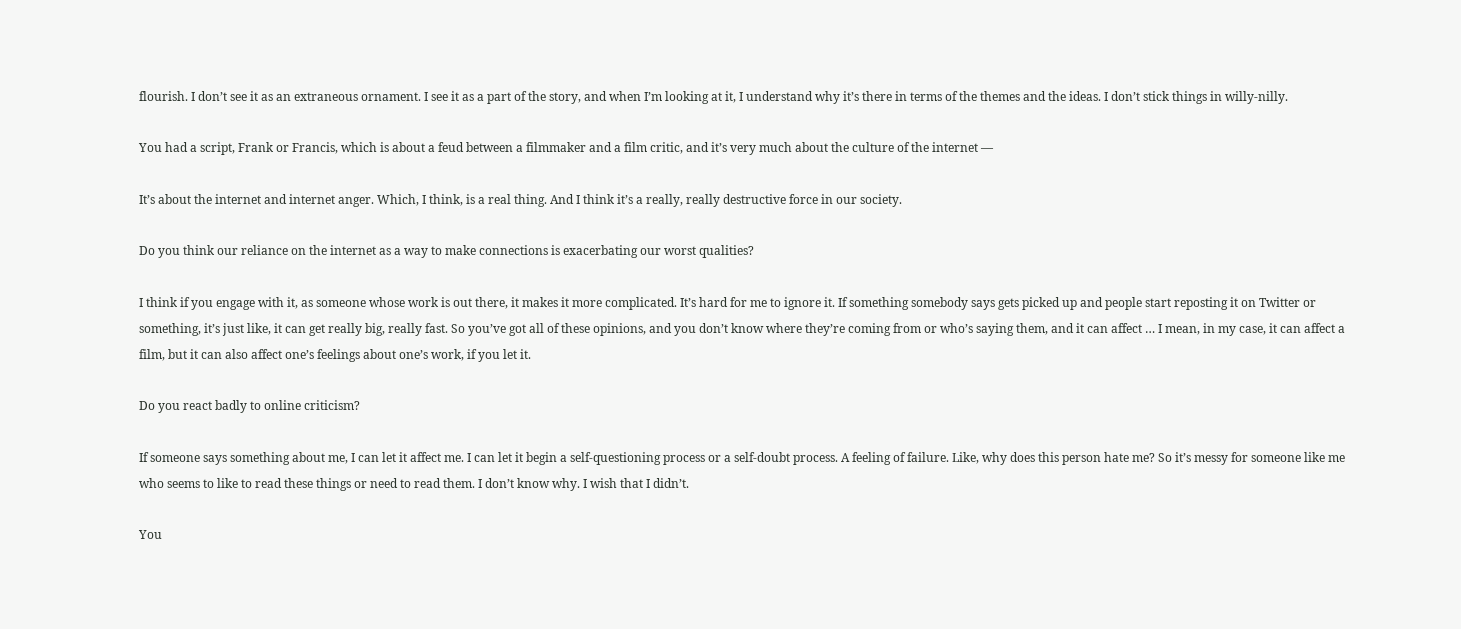flourish. I don’t see it as an extraneous ornament. I see it as a part of the story, and when I’m looking at it, I understand why it’s there in terms of the themes and the ideas. I don’t stick things in willy-nilly.

You had a script, Frank or Francis, which is about a feud between a filmmaker and a film critic, and it’s very much about the culture of the internet —

It’s about the internet and internet anger. Which, I think, is a real thing. And I think it’s a really, really destructive force in our society.

Do you think our reliance on the internet as a way to make connections is exacerbating our worst qualities?

I think if you engage with it, as someone whose work is out there, it makes it more complicated. It’s hard for me to ignore it. If something somebody says gets picked up and people start reposting it on Twitter or something, it’s just like, it can get really big, really fast. So you’ve got all of these opinions, and you don’t know where they’re coming from or who’s saying them, and it can affect … I mean, in my case, it can affect a film, but it can also affect one’s feelings about one’s work, if you let it.

Do you react badly to online criticism?

If someone says something about me, I can let it affect me. I can let it begin a self-questioning process or a self-doubt process. A feeling of failure. Like, why does this person hate me? So it’s messy for someone like me who seems to like to read these things or need to read them. I don’t know why. I wish that I didn’t.

You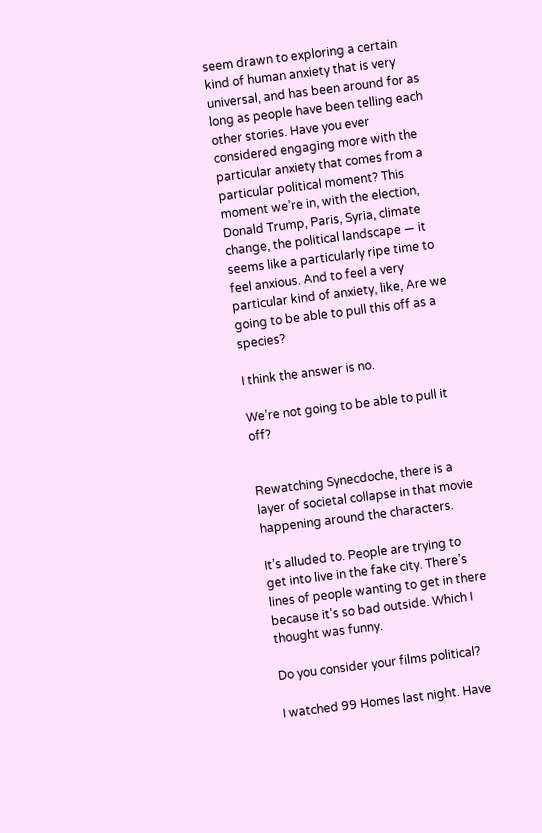seem drawn to exploring a certain kind of human anxiety that is very universal, and has been around for as long as people have been telling each other stories. Have you ever considered engaging more with the particular anxiety that comes from a particular political moment? This moment we’re in, with the election, Donald Trump, Paris, Syria, climate change, the political landscape — it seems like a particularly ripe time to feel anxious. And to feel a very particular kind of anxiety, like, Are we going to be able to pull this off as a species?

I think the answer is no.

We’re not going to be able to pull it off?


Rewatching Synecdoche, there is a layer of societal collapse in that movie happening around the characters.

It’s alluded to. People are trying to get into live in the fake city. There’s lines of people wanting to get in there because it’s so bad outside. Which I thought was funny.

Do you consider your films political?

I watched 99 Homes last night. Have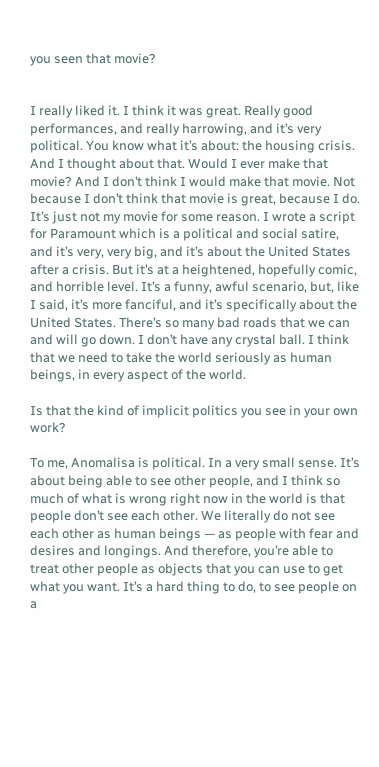you seen that movie?


I really liked it. I think it was great. Really good performances, and really harrowing, and it’s very political. You know what it’s about: the housing crisis. And I thought about that. Would I ever make that movie? And I don’t think I would make that movie. Not because I don’t think that movie is great, because I do. It’s just not my movie for some reason. I wrote a script for Paramount which is a political and social satire, and it’s very, very big, and it’s about the United States after a crisis. But it’s at a heightened, hopefully comic, and horrible level. It’s a funny, awful scenario, but, like I said, it’s more fanciful, and it’s specifically about the United States. There’s so many bad roads that we can and will go down. I don’t have any crystal ball. I think that we need to take the world seriously as human beings, in every aspect of the world.

Is that the kind of implicit politics you see in your own work?

To me, Anomalisa is political. In a very small sense. It’s about being able to see other people, and I think so much of what is wrong right now in the world is that people don’t see each other. We literally do not see each other as human beings — as people with fear and desires and longings. And therefore, you’re able to treat other people as objects that you can use to get what you want. It’s a hard thing to do, to see people on a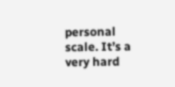personal scale. It’s a very hard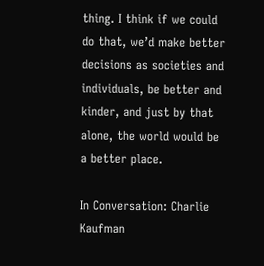thing. I think if we could do that, we’d make better decisions as societies and individuals, be better and kinder, and just by that alone, the world would be a better place.

In Conversation: Charlie Kaufman